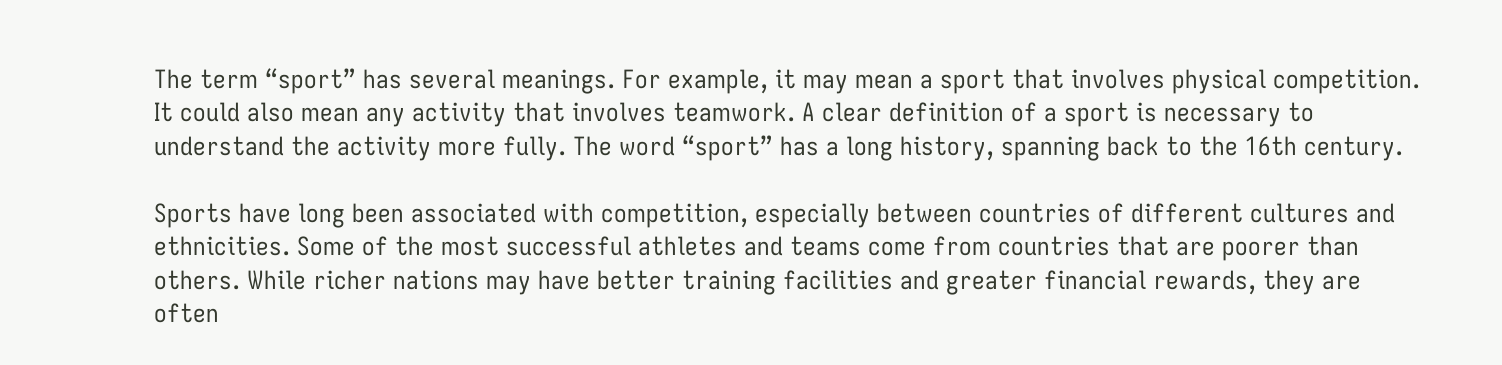The term “sport” has several meanings. For example, it may mean a sport that involves physical competition. It could also mean any activity that involves teamwork. A clear definition of a sport is necessary to understand the activity more fully. The word “sport” has a long history, spanning back to the 16th century.

Sports have long been associated with competition, especially between countries of different cultures and ethnicities. Some of the most successful athletes and teams come from countries that are poorer than others. While richer nations may have better training facilities and greater financial rewards, they are often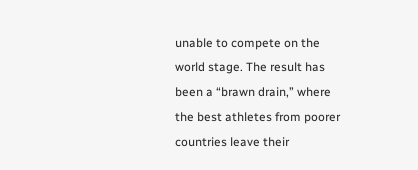unable to compete on the world stage. The result has been a “brawn drain,” where the best athletes from poorer countries leave their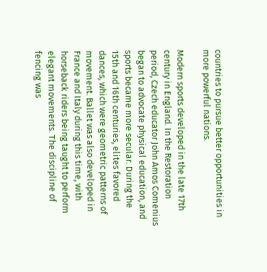countries to pursue better opportunities in more powerful nations.

Modern sports developed in the late 17th century in England. In the Restoration period, Czech educator John Amos Comenius began to advocate physical education, and sports became more secular. During the 15th and 16th centuries, elites favored dances, which were geometric patterns of movement. Ballet was also developed in France and Italy during this time, with horseback riders being taught to perform elegant movements. The discipline of fencing was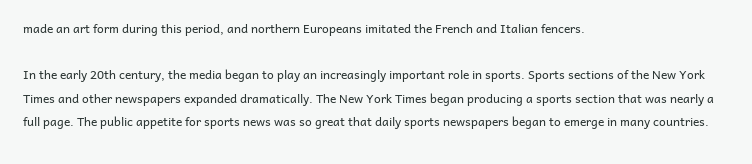made an art form during this period, and northern Europeans imitated the French and Italian fencers.

In the early 20th century, the media began to play an increasingly important role in sports. Sports sections of the New York Times and other newspapers expanded dramatically. The New York Times began producing a sports section that was nearly a full page. The public appetite for sports news was so great that daily sports newspapers began to emerge in many countries.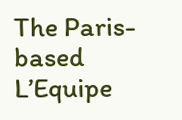The Paris-based L’Equipe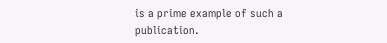is a prime example of such a publication.